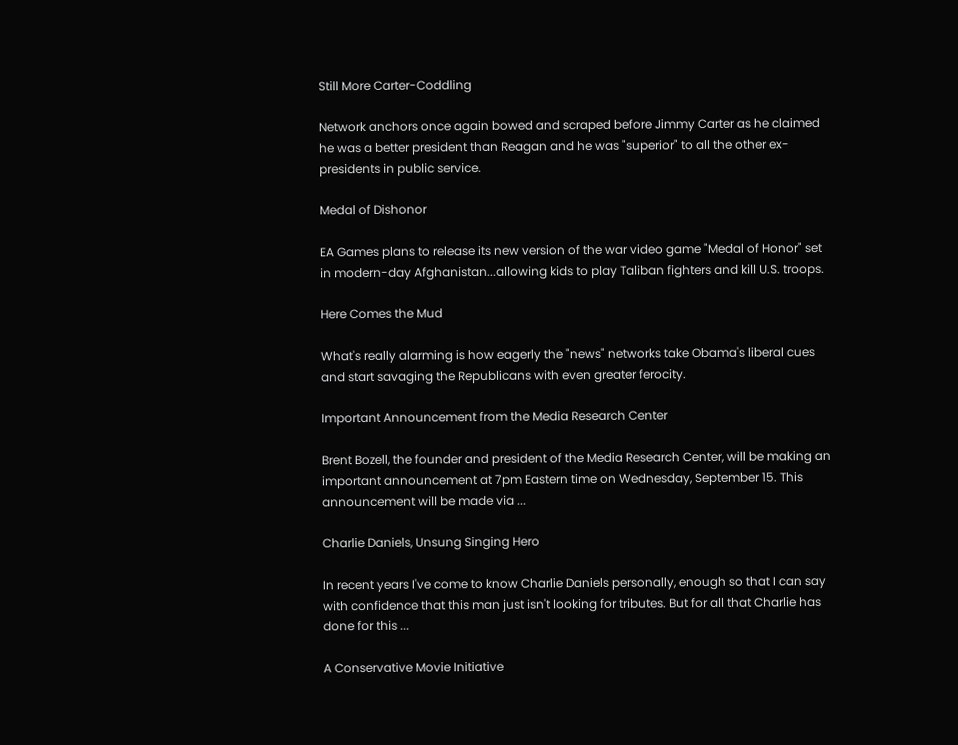Still More Carter-Coddling

Network anchors once again bowed and scraped before Jimmy Carter as he claimed he was a better president than Reagan and he was "superior" to all the other ex-presidents in public service.

Medal of Dishonor

EA Games plans to release its new version of the war video game "Medal of Honor" set in modern-day Afghanistan...allowing kids to play Taliban fighters and kill U.S. troops.

Here Comes the Mud

What's really alarming is how eagerly the "news" networks take Obama's liberal cues and start savaging the Republicans with even greater ferocity.

Important Announcement from the Media Research Center

Brent Bozell, the founder and president of the Media Research Center, will be making an important announcement at 7pm Eastern time on Wednesday, September 15. This announcement will be made via ...

Charlie Daniels, Unsung Singing Hero

In recent years I've come to know Charlie Daniels personally, enough so that I can say with confidence that this man just isn't looking for tributes. But for all that Charlie has done for this ...

A Conservative Movie Initiative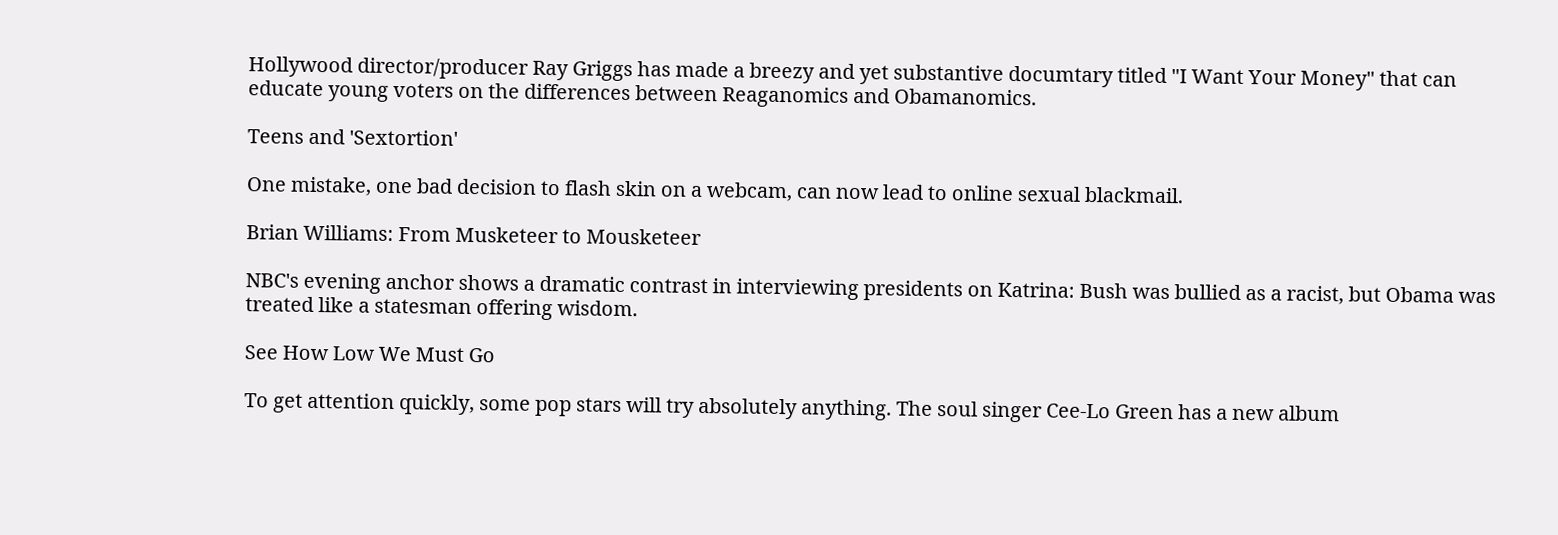Hollywood director/producer Ray Griggs has made a breezy and yet substantive documtary titled "I Want Your Money" that can educate young voters on the differences between Reaganomics and Obamanomics.

Teens and 'Sextortion'

One mistake, one bad decision to flash skin on a webcam, can now lead to online sexual blackmail.

Brian Williams: From Musketeer to Mousketeer

NBC's evening anchor shows a dramatic contrast in interviewing presidents on Katrina: Bush was bullied as a racist, but Obama was treated like a statesman offering wisdom.

See How Low We Must Go

To get attention quickly, some pop stars will try absolutely anything. The soul singer Cee-Lo Green has a new album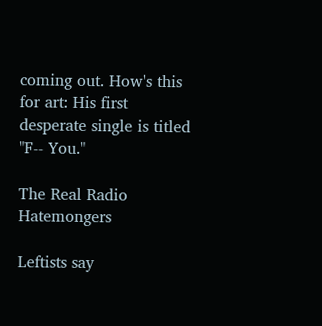coming out. How's this for art: His first desperate single is titled "F-- You."

The Real Radio Hatemongers

Leftists say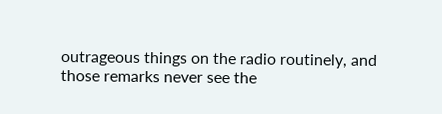outrageous things on the radio routinely, and those remarks never see the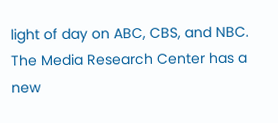light of day on ABC, CBS, and NBC. The Media Research Center has a new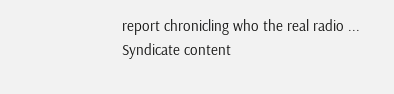report chronicling who the real radio ...
Syndicate content